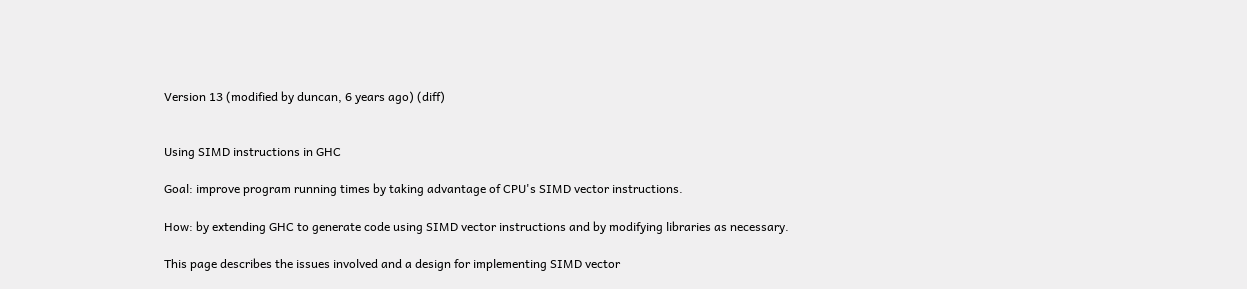Version 13 (modified by duncan, 6 years ago) (diff)


Using SIMD instructions in GHC

Goal: improve program running times by taking advantage of CPU's SIMD vector instructions.

How: by extending GHC to generate code using SIMD vector instructions and by modifying libraries as necessary.

This page describes the issues involved and a design for implementing SIMD vector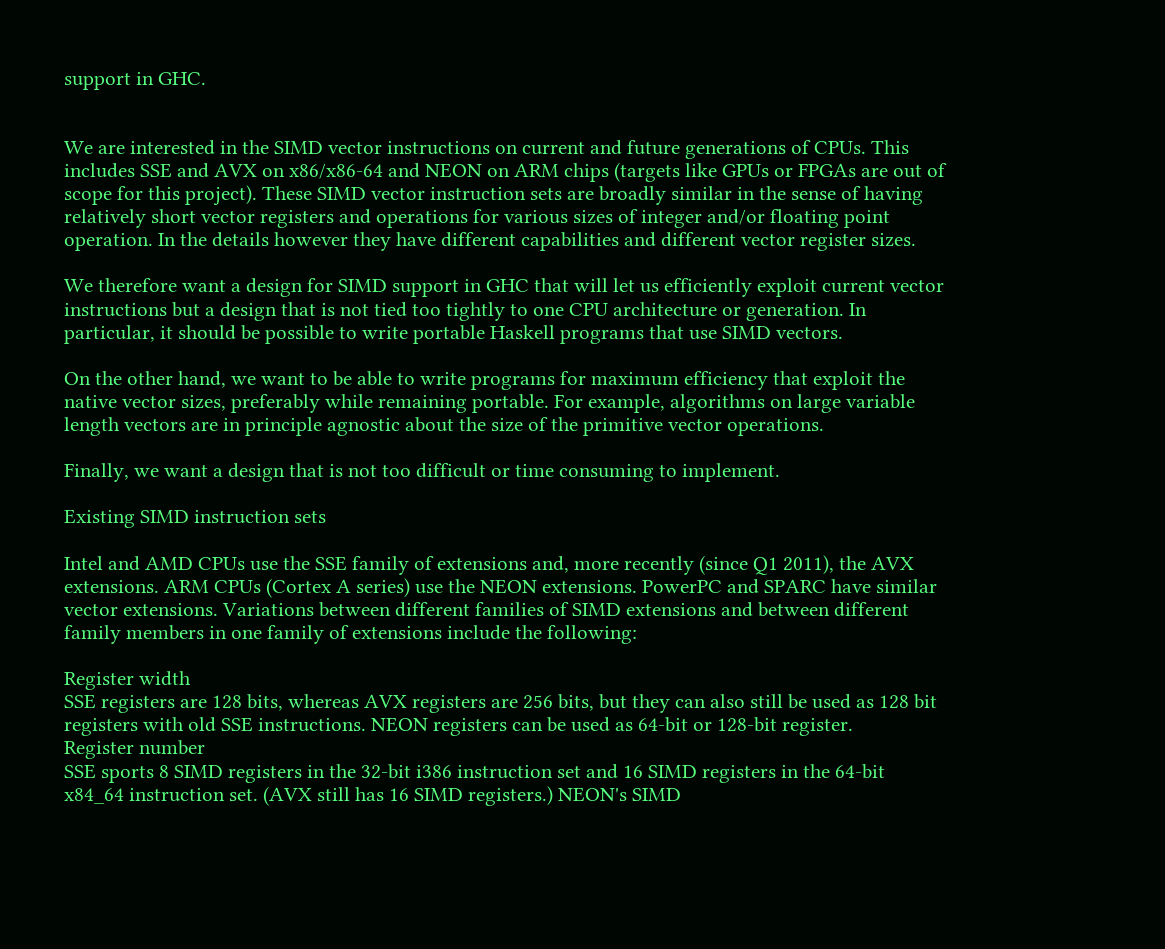support in GHC.


We are interested in the SIMD vector instructions on current and future generations of CPUs. This includes SSE and AVX on x86/x86-64 and NEON on ARM chips (targets like GPUs or FPGAs are out of scope for this project). These SIMD vector instruction sets are broadly similar in the sense of having relatively short vector registers and operations for various sizes of integer and/or floating point operation. In the details however they have different capabilities and different vector register sizes.

We therefore want a design for SIMD support in GHC that will let us efficiently exploit current vector instructions but a design that is not tied too tightly to one CPU architecture or generation. In particular, it should be possible to write portable Haskell programs that use SIMD vectors.

On the other hand, we want to be able to write programs for maximum efficiency that exploit the native vector sizes, preferably while remaining portable. For example, algorithms on large variable length vectors are in principle agnostic about the size of the primitive vector operations.

Finally, we want a design that is not too difficult or time consuming to implement.

Existing SIMD instruction sets

Intel and AMD CPUs use the SSE family of extensions and, more recently (since Q1 2011), the AVX extensions. ARM CPUs (Cortex A series) use the NEON extensions. PowerPC and SPARC have similar vector extensions. Variations between different families of SIMD extensions and between different family members in one family of extensions include the following:

Register width
SSE registers are 128 bits, whereas AVX registers are 256 bits, but they can also still be used as 128 bit registers with old SSE instructions. NEON registers can be used as 64-bit or 128-bit register.
Register number
SSE sports 8 SIMD registers in the 32-bit i386 instruction set and 16 SIMD registers in the 64-bit x84_64 instruction set. (AVX still has 16 SIMD registers.) NEON's SIMD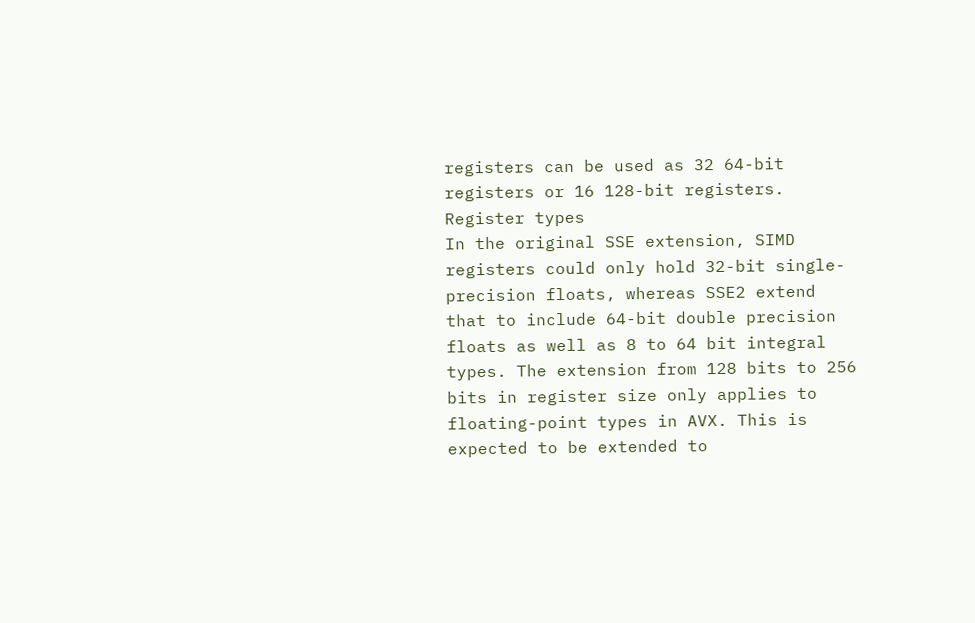registers can be used as 32 64-bit registers or 16 128-bit registers.
Register types
In the original SSE extension, SIMD registers could only hold 32-bit single-precision floats, whereas SSE2 extend that to include 64-bit double precision floats as well as 8 to 64 bit integral types. The extension from 128 bits to 256 bits in register size only applies to floating-point types in AVX. This is expected to be extended to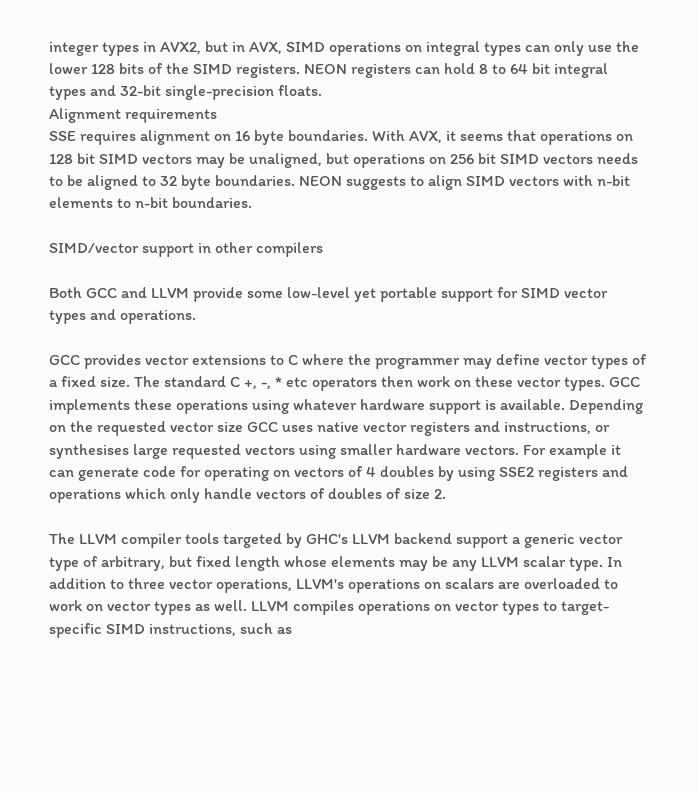integer types in AVX2, but in AVX, SIMD operations on integral types can only use the lower 128 bits of the SIMD registers. NEON registers can hold 8 to 64 bit integral types and 32-bit single-precision floats.
Alignment requirements
SSE requires alignment on 16 byte boundaries. With AVX, it seems that operations on 128 bit SIMD vectors may be unaligned, but operations on 256 bit SIMD vectors needs to be aligned to 32 byte boundaries. NEON suggests to align SIMD vectors with n-bit elements to n-bit boundaries.

SIMD/vector support in other compilers

Both GCC and LLVM provide some low-level yet portable support for SIMD vector types and operations.

GCC provides vector extensions to C where the programmer may define vector types of a fixed size. The standard C +, -, * etc operators then work on these vector types. GCC implements these operations using whatever hardware support is available. Depending on the requested vector size GCC uses native vector registers and instructions, or synthesises large requested vectors using smaller hardware vectors. For example it can generate code for operating on vectors of 4 doubles by using SSE2 registers and operations which only handle vectors of doubles of size 2.

The LLVM compiler tools targeted by GHC's LLVM backend support a generic vector type of arbitrary, but fixed length whose elements may be any LLVM scalar type. In addition to three vector operations, LLVM's operations on scalars are overloaded to work on vector types as well. LLVM compiles operations on vector types to target-specific SIMD instructions, such as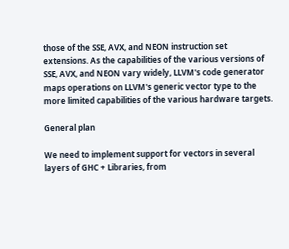those of the SSE, AVX, and NEON instruction set extensions. As the capabilities of the various versions of SSE, AVX, and NEON vary widely, LLVM's code generator maps operations on LLVM's generic vector type to the more limited capabilities of the various hardware targets.

General plan

We need to implement support for vectors in several layers of GHC + Libraries, from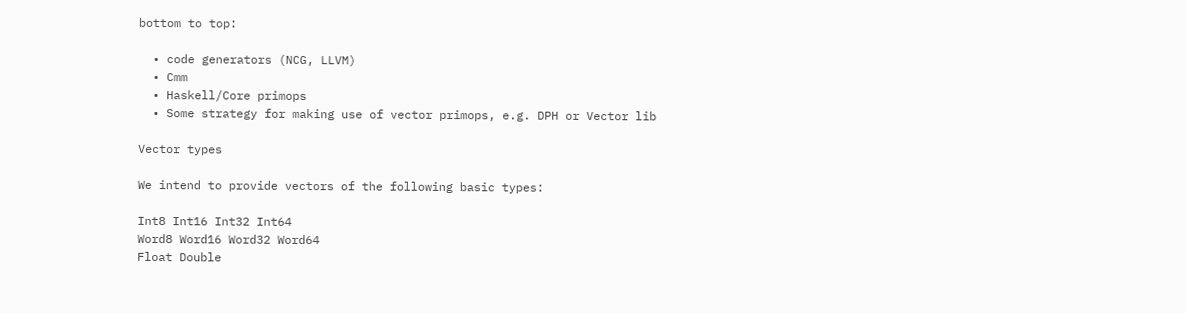bottom to top:

  • code generators (NCG, LLVM)
  • Cmm
  • Haskell/Core primops
  • Some strategy for making use of vector primops, e.g. DPH or Vector lib

Vector types

We intend to provide vectors of the following basic types:

Int8 Int16 Int32 Int64
Word8 Word16 Word32 Word64
Float Double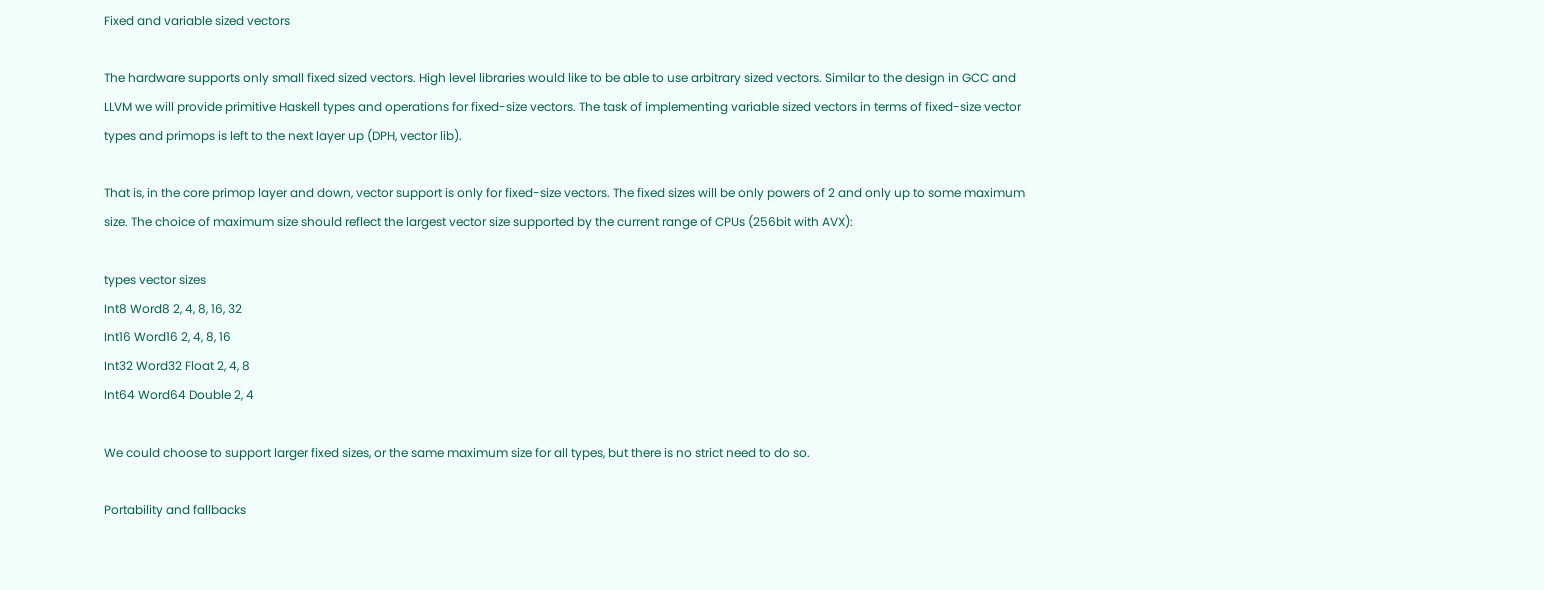Fixed and variable sized vectors

The hardware supports only small fixed sized vectors. High level libraries would like to be able to use arbitrary sized vectors. Similar to the design in GCC and LLVM we will provide primitive Haskell types and operations for fixed-size vectors. The task of implementing variable sized vectors in terms of fixed-size vector types and primops is left to the next layer up (DPH, vector lib).

That is, in the core primop layer and down, vector support is only for fixed-size vectors. The fixed sizes will be only powers of 2 and only up to some maximum size. The choice of maximum size should reflect the largest vector size supported by the current range of CPUs (256bit with AVX):

types vector sizes
Int8 Word8 2, 4, 8, 16, 32
Int16 Word16 2, 4, 8, 16
Int32 Word32 Float 2, 4, 8
Int64 Word64 Double 2, 4

We could choose to support larger fixed sizes, or the same maximum size for all types, but there is no strict need to do so.

Portability and fallbacks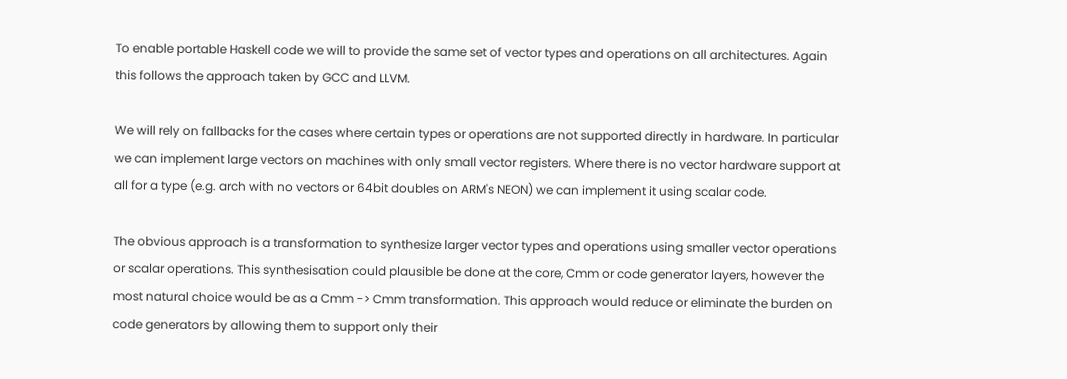To enable portable Haskell code we will to provide the same set of vector types and operations on all architectures. Again this follows the approach taken by GCC and LLVM.

We will rely on fallbacks for the cases where certain types or operations are not supported directly in hardware. In particular we can implement large vectors on machines with only small vector registers. Where there is no vector hardware support at all for a type (e.g. arch with no vectors or 64bit doubles on ARM's NEON) we can implement it using scalar code.

The obvious approach is a transformation to synthesize larger vector types and operations using smaller vector operations or scalar operations. This synthesisation could plausible be done at the core, Cmm or code generator layers, however the most natural choice would be as a Cmm -> Cmm transformation. This approach would reduce or eliminate the burden on code generators by allowing them to support only their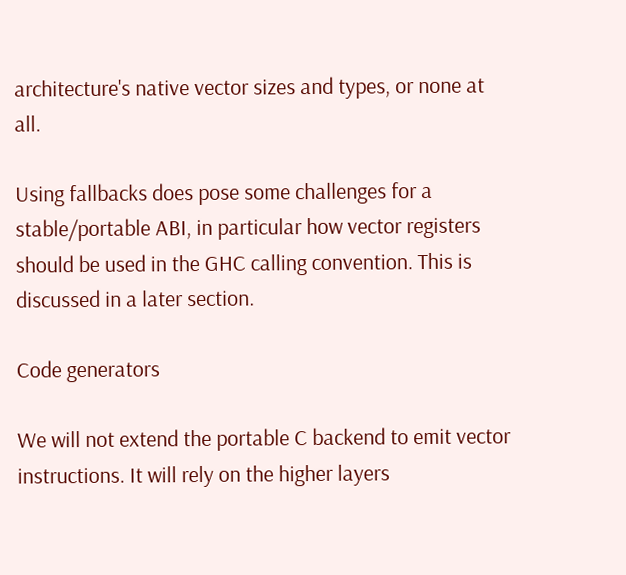architecture's native vector sizes and types, or none at all.

Using fallbacks does pose some challenges for a stable/portable ABI, in particular how vector registers should be used in the GHC calling convention. This is discussed in a later section.

Code generators

We will not extend the portable C backend to emit vector instructions. It will rely on the higher layers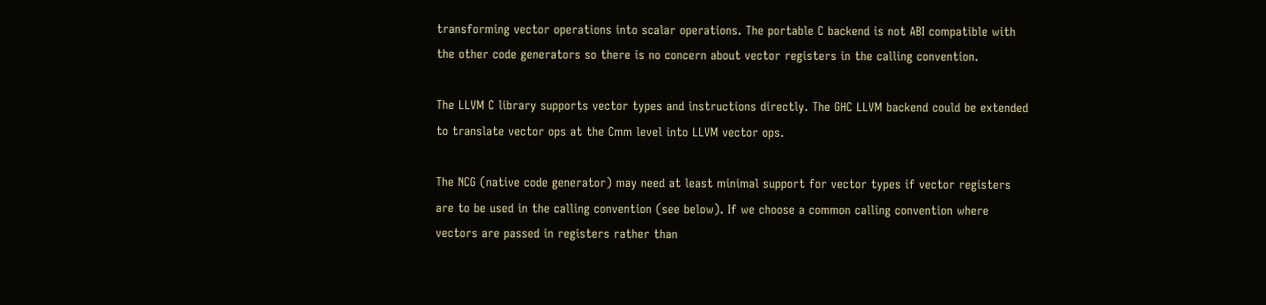transforming vector operations into scalar operations. The portable C backend is not ABI compatible with the other code generators so there is no concern about vector registers in the calling convention.

The LLVM C library supports vector types and instructions directly. The GHC LLVM backend could be extended to translate vector ops at the Cmm level into LLVM vector ops.

The NCG (native code generator) may need at least minimal support for vector types if vector registers are to be used in the calling convention (see below). If we choose a common calling convention where vectors are passed in registers rather than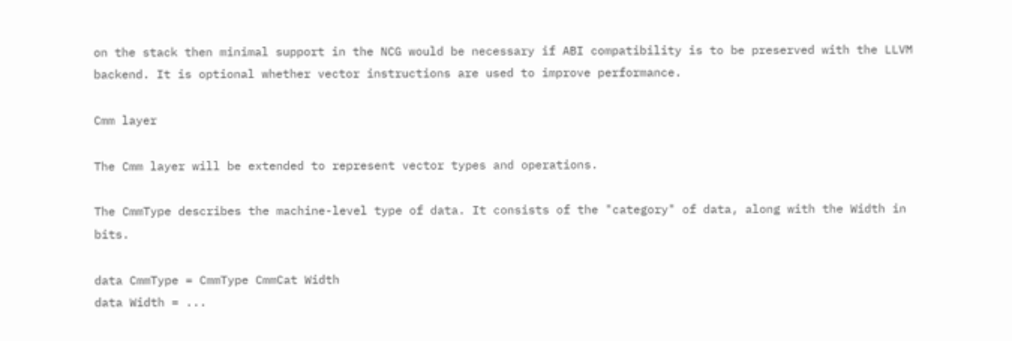on the stack then minimal support in the NCG would be necessary if ABI compatibility is to be preserved with the LLVM backend. It is optional whether vector instructions are used to improve performance.

Cmm layer

The Cmm layer will be extended to represent vector types and operations.

The CmmType describes the machine-level type of data. It consists of the "category" of data, along with the Width in bits.

data CmmType = CmmType CmmCat Width
data Width = ...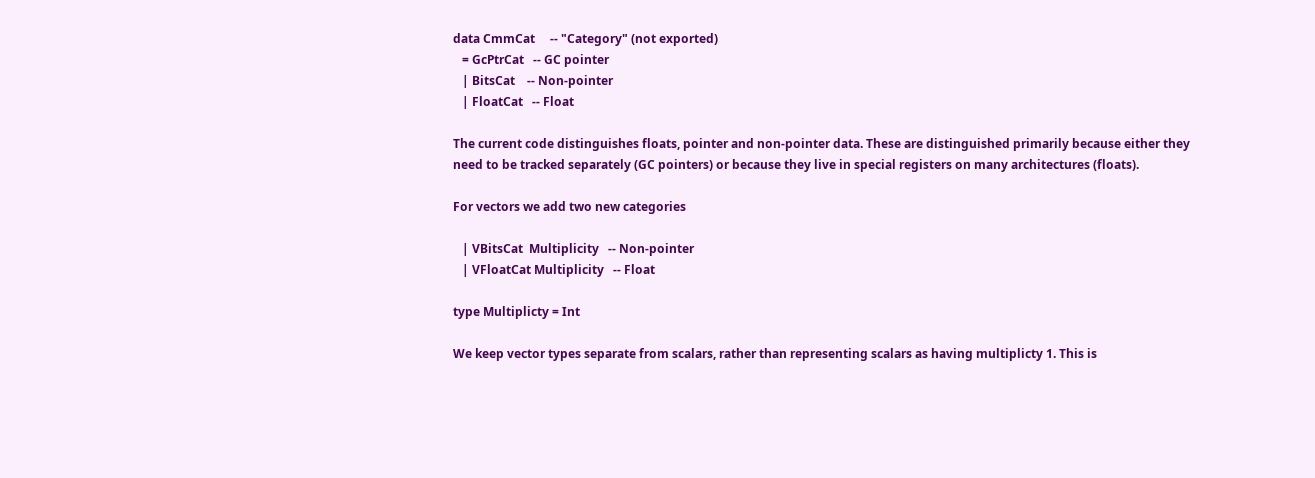data CmmCat     -- "Category" (not exported)
   = GcPtrCat   -- GC pointer
   | BitsCat    -- Non-pointer
   | FloatCat   -- Float

The current code distinguishes floats, pointer and non-pointer data. These are distinguished primarily because either they need to be tracked separately (GC pointers) or because they live in special registers on many architectures (floats).

For vectors we add two new categories

   | VBitsCat  Multiplicity   -- Non-pointer
   | VFloatCat Multiplicity   -- Float

type Multiplicty = Int

We keep vector types separate from scalars, rather than representing scalars as having multiplicty 1. This is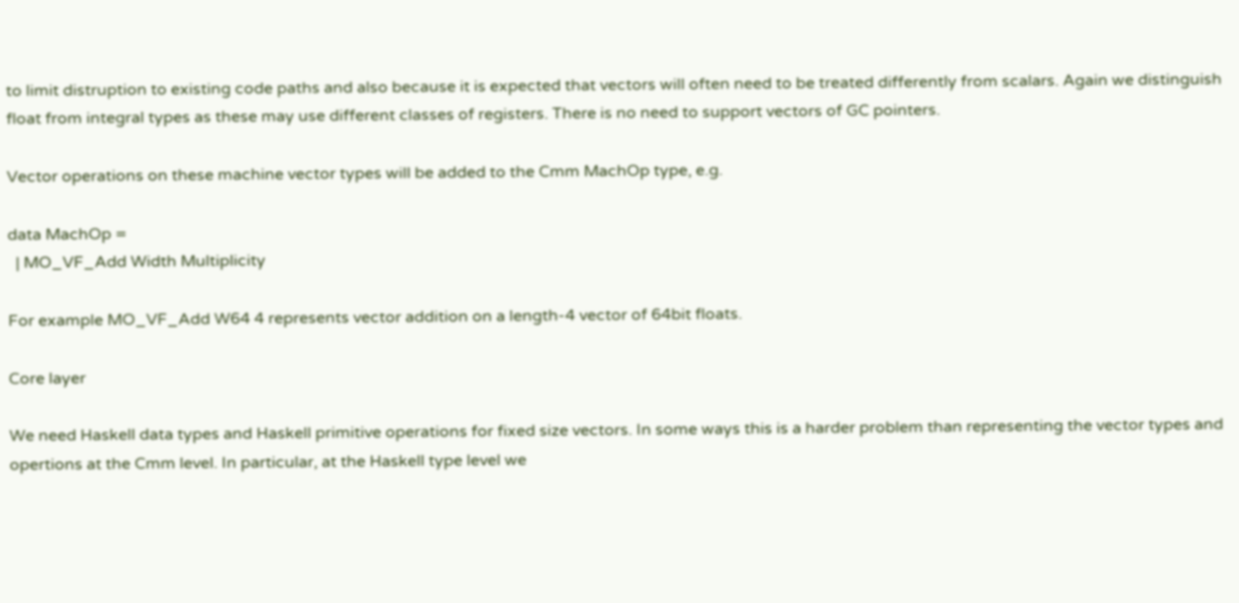to limit distruption to existing code paths and also because it is expected that vectors will often need to be treated differently from scalars. Again we distinguish float from integral types as these may use different classes of registers. There is no need to support vectors of GC pointers.

Vector operations on these machine vector types will be added to the Cmm MachOp type, e.g.

data MachOp =
  | MO_VF_Add Width Multiplicity

For example MO_VF_Add W64 4 represents vector addition on a length-4 vector of 64bit floats.

Core layer

We need Haskell data types and Haskell primitive operations for fixed size vectors. In some ways this is a harder problem than representing the vector types and opertions at the Cmm level. In particular, at the Haskell type level we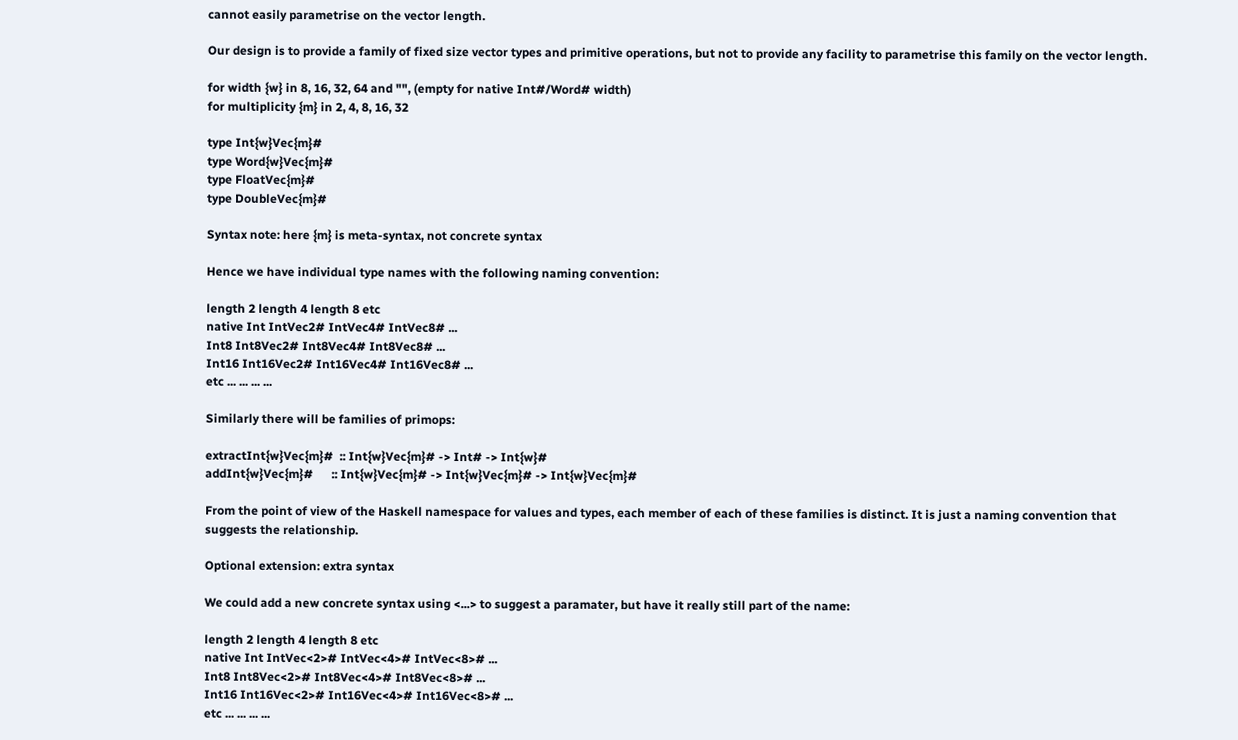cannot easily parametrise on the vector length.

Our design is to provide a family of fixed size vector types and primitive operations, but not to provide any facility to parametrise this family on the vector length.

for width {w} in 8, 16, 32, 64 and "", (empty for native Int#/Word# width)
for multiplicity {m} in 2, 4, 8, 16, 32

type Int{w}Vec{m}#
type Word{w}Vec{m}#
type FloatVec{m}#
type DoubleVec{m}#

Syntax note: here {m} is meta-syntax, not concrete syntax

Hence we have individual type names with the following naming convention:

length 2 length 4 length 8 etc
native Int IntVec2# IntVec4# IntVec8# ...
Int8 Int8Vec2# Int8Vec4# Int8Vec8# ...
Int16 Int16Vec2# Int16Vec4# Int16Vec8# ...
etc ... ... ... ...

Similarly there will be families of primops:

extractInt{w}Vec{m}#  :: Int{w}Vec{m}# -> Int# -> Int{w}#
addInt{w}Vec{m}#      :: Int{w}Vec{m}# -> Int{w}Vec{m}# -> Int{w}Vec{m}#

From the point of view of the Haskell namespace for values and types, each member of each of these families is distinct. It is just a naming convention that suggests the relationship.

Optional extension: extra syntax

We could add a new concrete syntax using <...> to suggest a paramater, but have it really still part of the name:

length 2 length 4 length 8 etc
native Int IntVec<2># IntVec<4># IntVec<8># ...
Int8 Int8Vec<2># Int8Vec<4># Int8Vec<8># ...
Int16 Int16Vec<2># Int16Vec<4># Int16Vec<8># ...
etc ... ... ... ...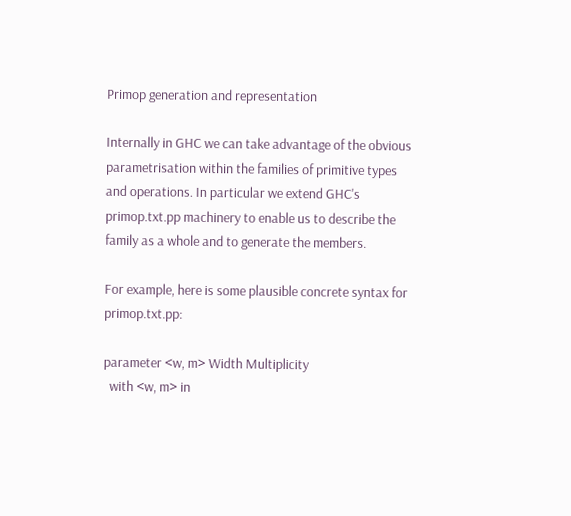Primop generation and representation

Internally in GHC we can take advantage of the obvious parametrisation within the families of primitive types and operations. In particular we extend GHC's primop.txt.pp machinery to enable us to describe the family as a whole and to generate the members.

For example, here is some plausible concrete syntax for primop.txt.pp:

parameter <w, m> Width Multiplicity
  with <w, m> in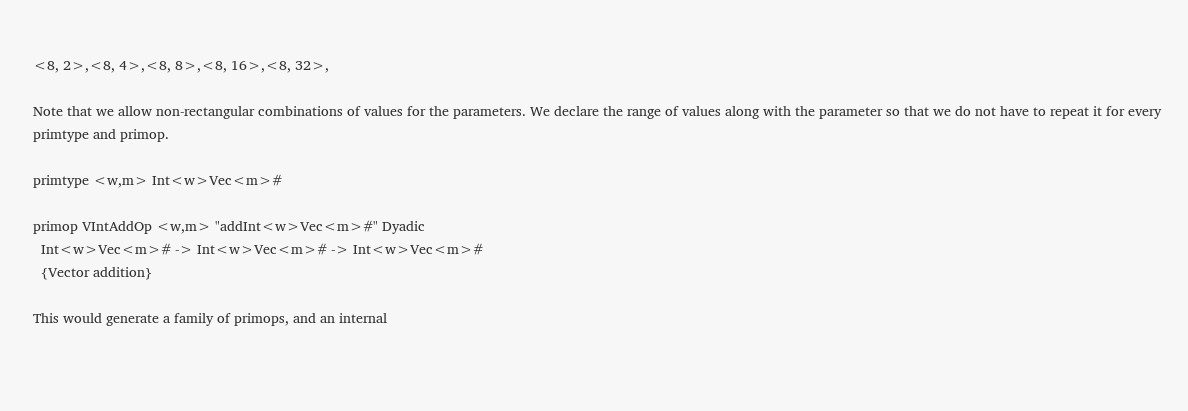<8, 2>,<8, 4>,<8, 8>,<8, 16>,<8, 32>,

Note that we allow non-rectangular combinations of values for the parameters. We declare the range of values along with the parameter so that we do not have to repeat it for every primtype and primop.

primtype <w,m> Int<w>Vec<m>#

primop VIntAddOp <w,m> "addInt<w>Vec<m>#" Dyadic
  Int<w>Vec<m># -> Int<w>Vec<m># -> Int<w>Vec<m>#
  {Vector addition}

This would generate a family of primops, and an internal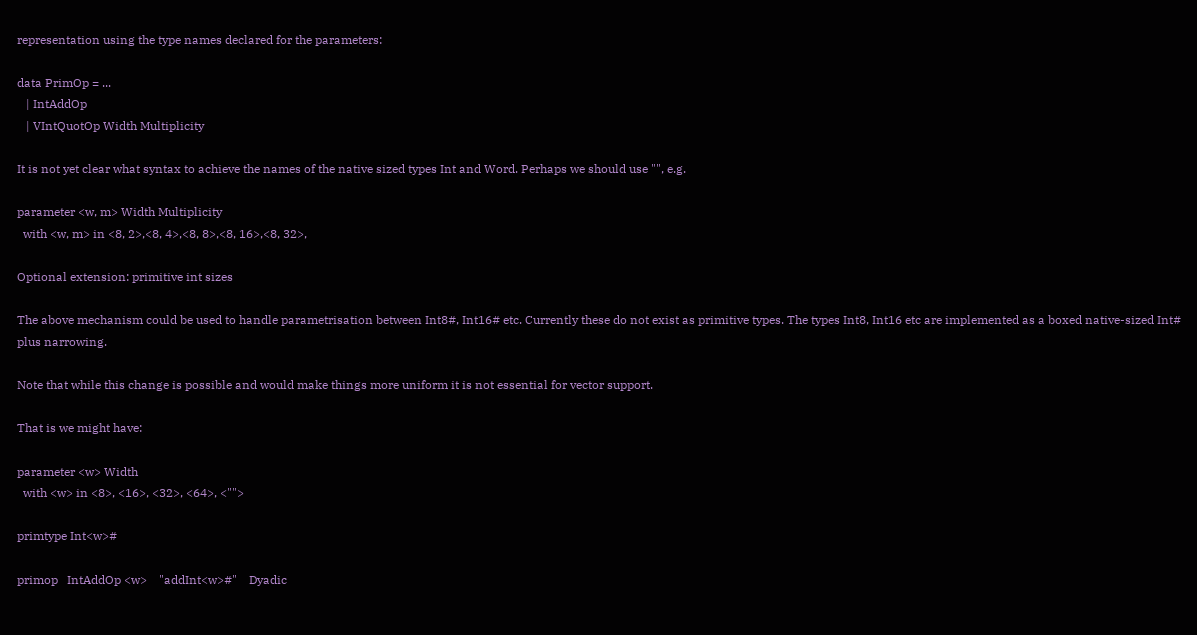representation using the type names declared for the parameters:

data PrimOp = ...
   | IntAddOp
   | VIntQuotOp Width Multiplicity

It is not yet clear what syntax to achieve the names of the native sized types Int and Word. Perhaps we should use "", e.g.

parameter <w, m> Width Multiplicity
  with <w, m> in <8, 2>,<8, 4>,<8, 8>,<8, 16>,<8, 32>,

Optional extension: primitive int sizes

The above mechanism could be used to handle parametrisation between Int8#, Int16# etc. Currently these do not exist as primitive types. The types Int8, Int16 etc are implemented as a boxed native-sized Int# plus narrowing.

Note that while this change is possible and would make things more uniform it is not essential for vector support.

That is we might have:

parameter <w> Width
  with <w> in <8>, <16>, <32>, <64>, <"">

primtype Int<w>#

primop   IntAddOp <w>    "addInt<w>#"    Dyadic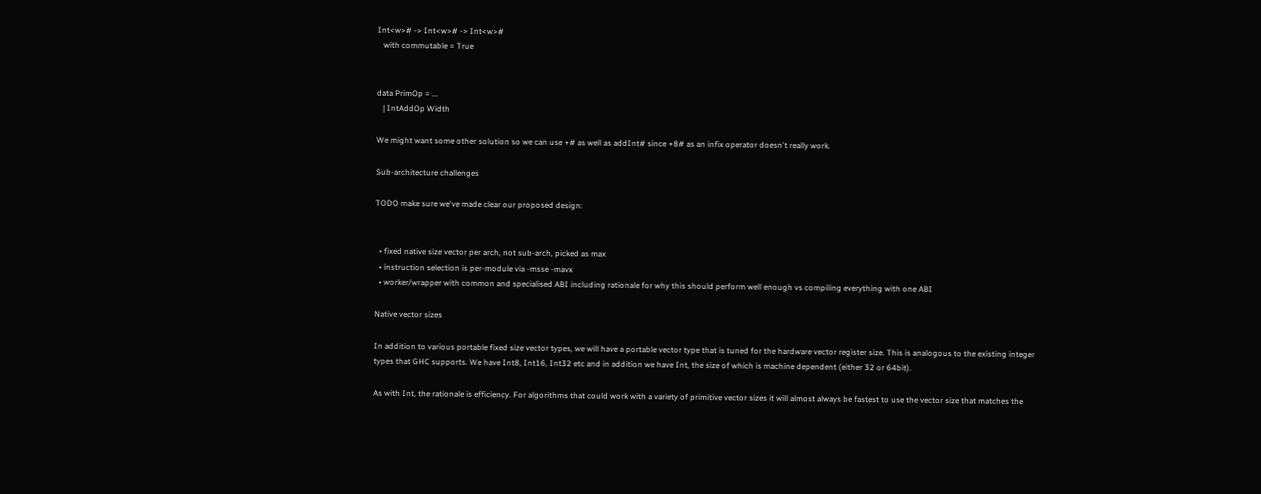Int<w># -> Int<w># -> Int<w>#
   with commutable = True


data PrimOp = ...
   | IntAddOp Width

We might want some other solution so we can use +# as well as addInt# since +8# as an infix operator doesn't really work.

Sub-architecture challenges

TODO make sure we've made clear our proposed design:


  • fixed native size vector per arch, not sub-arch, picked as max
  • instruction selection is per-module via -msse -mavx
  • worker/wrapper with common and specialised ABI including rationale for why this should perform well enough vs compiling everything with one ABI

Native vector sizes

In addition to various portable fixed size vector types, we will have a portable vector type that is tuned for the hardware vector register size. This is analogous to the existing integer types that GHC supports. We have Int8, Int16, Int32 etc and in addition we have Int, the size of which is machine dependent (either 32 or 64bit).

As with Int, the rationale is efficiency. For algorithms that could work with a variety of primitive vector sizes it will almost always be fastest to use the vector size that matches the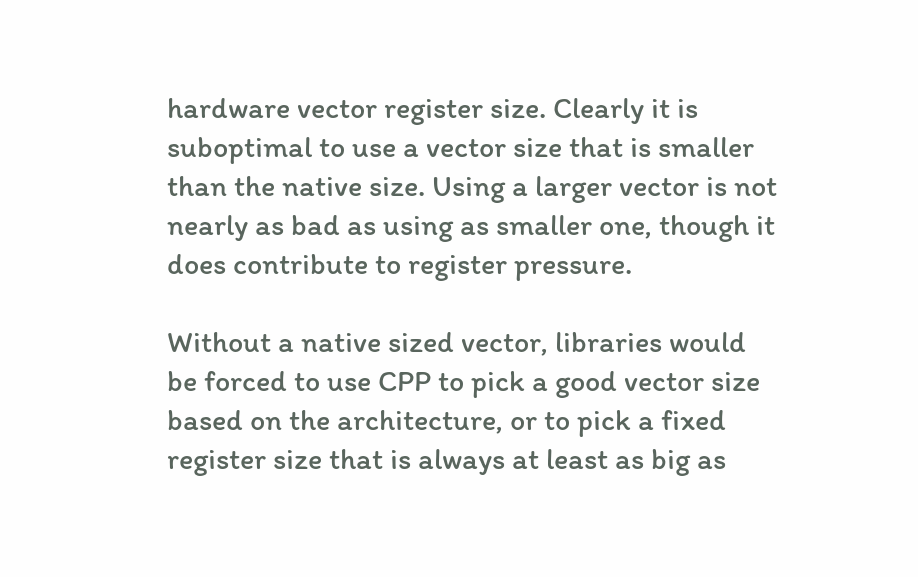hardware vector register size. Clearly it is suboptimal to use a vector size that is smaller than the native size. Using a larger vector is not nearly as bad as using as smaller one, though it does contribute to register pressure.

Without a native sized vector, libraries would be forced to use CPP to pick a good vector size based on the architecture, or to pick a fixed register size that is always at least as big as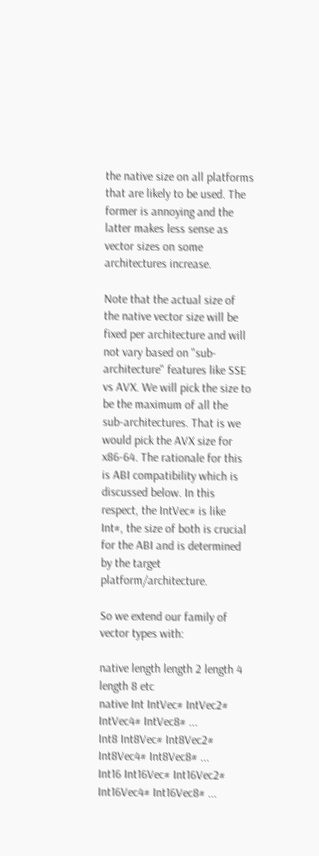the native size on all platforms that are likely to be used. The former is annoying and the latter makes less sense as vector sizes on some architectures increase.

Note that the actual size of the native vector size will be fixed per architecture and will not vary based on "sub-architecture" features like SSE vs AVX. We will pick the size to be the maximum of all the sub-architectures. That is we would pick the AVX size for x86-64. The rationale for this is ABI compatibility which is discussed below. In this respect, the IntVec# is like Int#, the size of both is crucial for the ABI and is determined by the target platform/architecture.

So we extend our family of vector types with:

native length length 2 length 4 length 8 etc
native Int IntVec# IntVec2# IntVec4# IntVec8# ...
Int8 Int8Vec# Int8Vec2# Int8Vec4# Int8Vec8# ...
Int16 Int16Vec# Int16Vec2# Int16Vec4# Int16Vec8# ...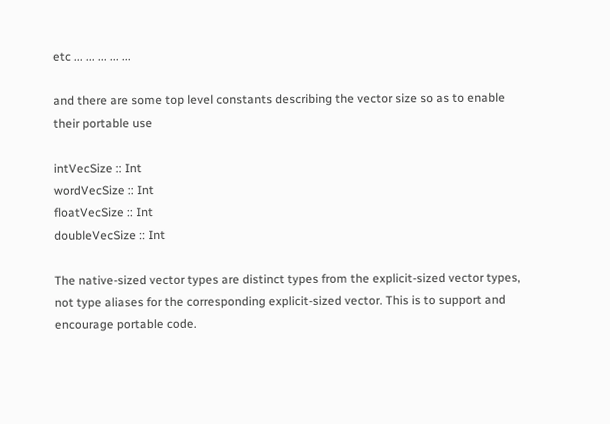etc ... ... ... ... ...

and there are some top level constants describing the vector size so as to enable their portable use

intVecSize :: Int
wordVecSize :: Int
floatVecSize :: Int
doubleVecSize :: Int

The native-sized vector types are distinct types from the explicit-sized vector types, not type aliases for the corresponding explicit-sized vector. This is to support and encourage portable code.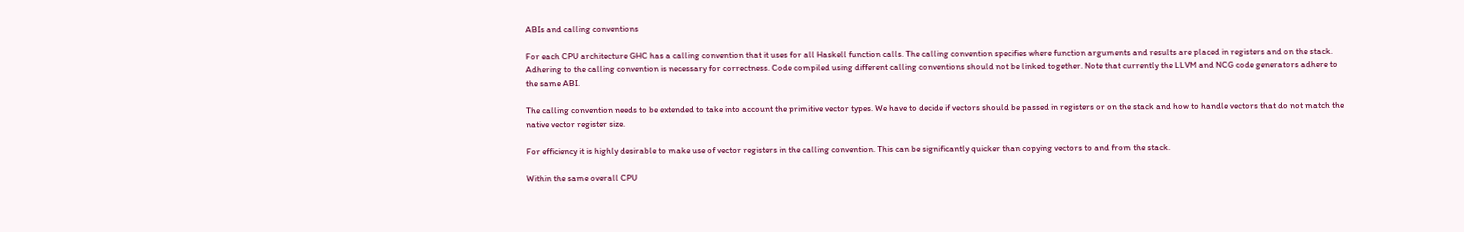ABIs and calling conventions

For each CPU architecture GHC has a calling convention that it uses for all Haskell function calls. The calling convention specifies where function arguments and results are placed in registers and on the stack. Adhering to the calling convention is necessary for correctness. Code compiled using different calling conventions should not be linked together. Note that currently the LLVM and NCG code generators adhere to the same ABI.

The calling convention needs to be extended to take into account the primitive vector types. We have to decide if vectors should be passed in registers or on the stack and how to handle vectors that do not match the native vector register size.

For efficiency it is highly desirable to make use of vector registers in the calling convention. This can be significantly quicker than copying vectors to and from the stack.

Within the same overall CPU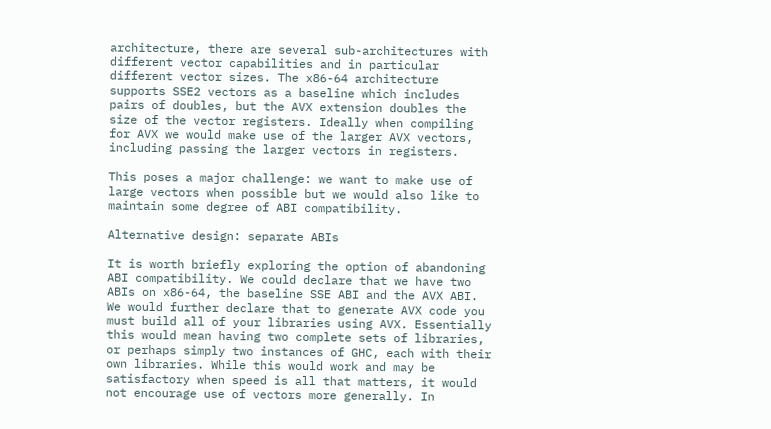architecture, there are several sub-architectures with different vector capabilities and in particular different vector sizes. The x86-64 architecture supports SSE2 vectors as a baseline which includes pairs of doubles, but the AVX extension doubles the size of the vector registers. Ideally when compiling for AVX we would make use of the larger AVX vectors, including passing the larger vectors in registers.

This poses a major challenge: we want to make use of large vectors when possible but we would also like to maintain some degree of ABI compatibility.

Alternative design: separate ABIs

It is worth briefly exploring the option of abandoning ABI compatibility. We could declare that we have two ABIs on x86-64, the baseline SSE ABI and the AVX ABI. We would further declare that to generate AVX code you must build all of your libraries using AVX. Essentially this would mean having two complete sets of libraries, or perhaps simply two instances of GHC, each with their own libraries. While this would work and may be satisfactory when speed is all that matters, it would not encourage use of vectors more generally. In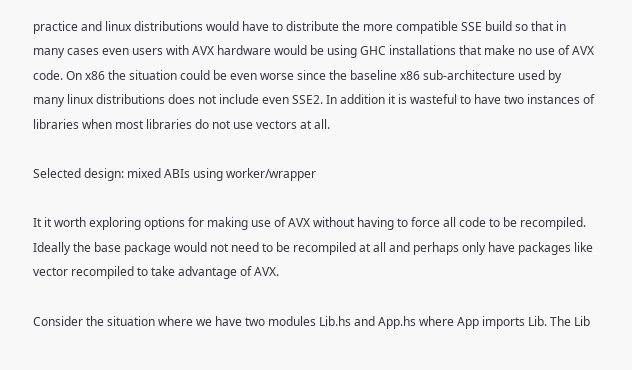practice and linux distributions would have to distribute the more compatible SSE build so that in many cases even users with AVX hardware would be using GHC installations that make no use of AVX code. On x86 the situation could be even worse since the baseline x86 sub-architecture used by many linux distributions does not include even SSE2. In addition it is wasteful to have two instances of libraries when most libraries do not use vectors at all.

Selected design: mixed ABIs using worker/wrapper

It it worth exploring options for making use of AVX without having to force all code to be recompiled. Ideally the base package would not need to be recompiled at all and perhaps only have packages like vector recompiled to take advantage of AVX.

Consider the situation where we have two modules Lib.hs and App.hs where App imports Lib. The Lib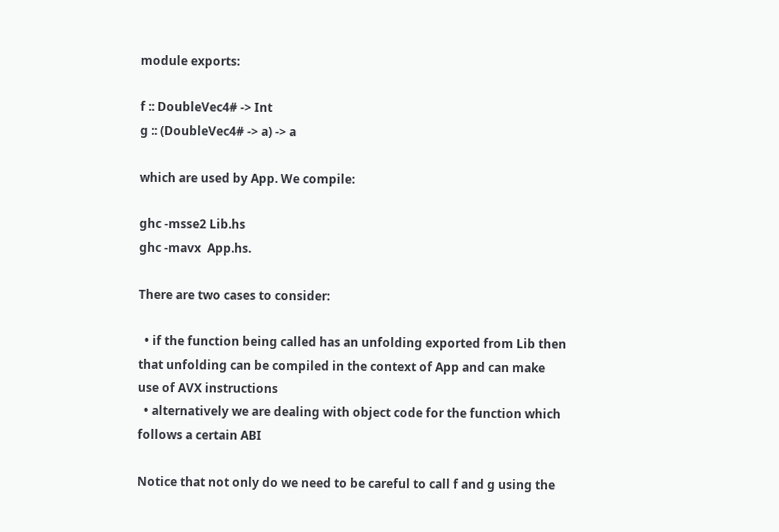module exports:

f :: DoubleVec4# -> Int
g :: (DoubleVec4# -> a) -> a

which are used by App. We compile:

ghc -msse2 Lib.hs
ghc -mavx  App.hs.

There are two cases to consider:

  • if the function being called has an unfolding exported from Lib then that unfolding can be compiled in the context of App and can make use of AVX instructions
  • alternatively we are dealing with object code for the function which follows a certain ABI

Notice that not only do we need to be careful to call f and g using the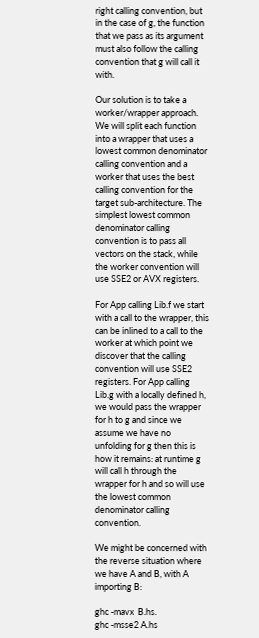right calling convention, but in the case of g, the function that we pass as its argument must also follow the calling convention that g will call it with.

Our solution is to take a worker/wrapper approach. We will split each function into a wrapper that uses a lowest common denominator calling convention and a worker that uses the best calling convention for the target sub-architecture. The simplest lowest common denominator calling convention is to pass all vectors on the stack, while the worker convention will use SSE2 or AVX registers.

For App calling Lib.f we start with a call to the wrapper, this can be inlined to a call to the worker at which point we discover that the calling convention will use SSE2 registers. For App calling Lib.g with a locally defined h, we would pass the wrapper for h to g and since we assume we have no unfolding for g then this is how it remains: at runtime g will call h through the wrapper for h and so will use the lowest common denominator calling convention.

We might be concerned with the reverse situation where we have A and B, with A importing B:

ghc -mavx  B.hs.
ghc -msse2 A.hs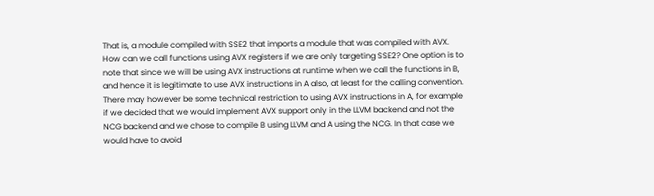That is, a module compiled with SSE2 that imports a module that was compiled with AVX. How can we call functions using AVX registers if we are only targeting SSE2? One option is to note that since we will be using AVX instructions at runtime when we call the functions in B, and hence it is legitimate to use AVX instructions in A also, at least for the calling convention. There may however be some technical restriction to using AVX instructions in A, for example if we decided that we would implement AVX support only in the LLVM backend and not the NCG backend and we chose to compile B using LLVM and A using the NCG. In that case we would have to avoid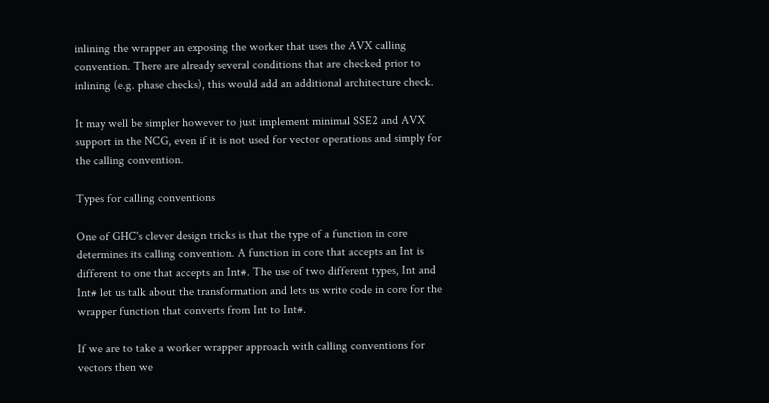inlining the wrapper an exposing the worker that uses the AVX calling convention. There are already several conditions that are checked prior to inlining (e.g. phase checks), this would add an additional architecture check.

It may well be simpler however to just implement minimal SSE2 and AVX support in the NCG, even if it is not used for vector operations and simply for the calling convention.

Types for calling conventions

One of GHC's clever design tricks is that the type of a function in core determines its calling convention. A function in core that accepts an Int is different to one that accepts an Int#. The use of two different types, Int and Int# let us talk about the transformation and lets us write code in core for the wrapper function that converts from Int to Int#.

If we are to take a worker wrapper approach with calling conventions for vectors then we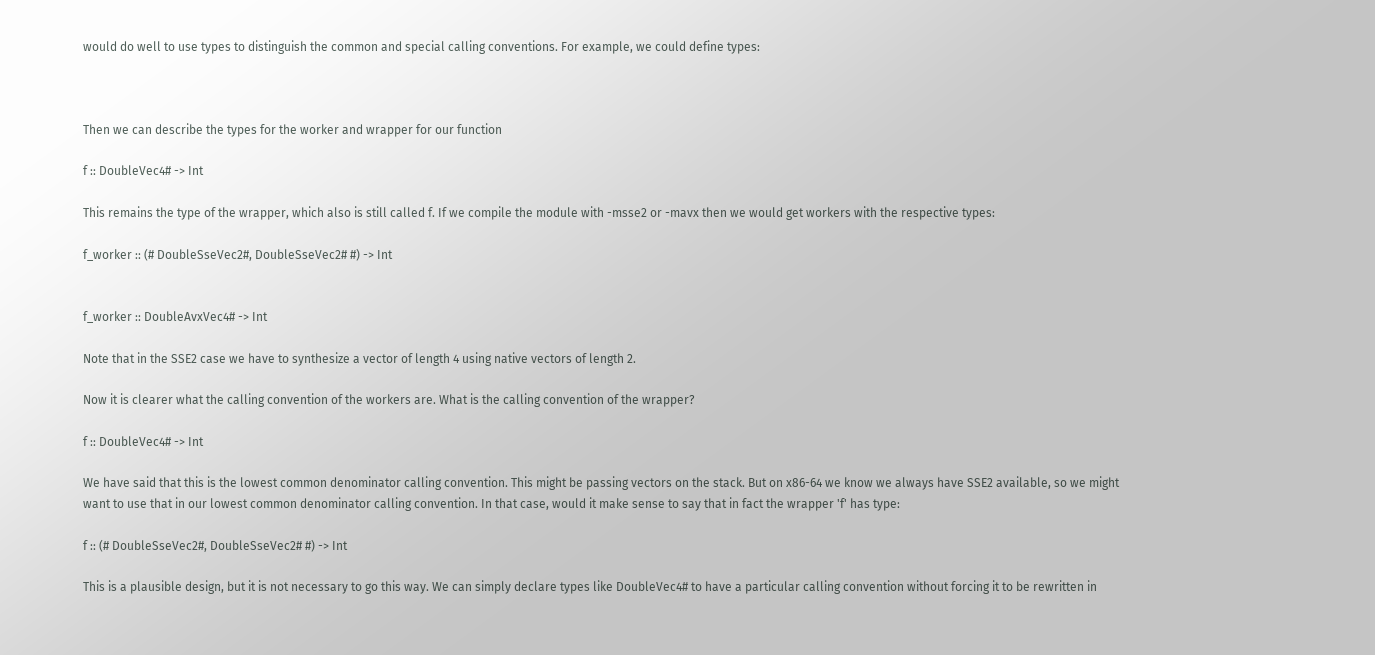would do well to use types to distinguish the common and special calling conventions. For example, we could define types:



Then we can describe the types for the worker and wrapper for our function

f :: DoubleVec4# -> Int

This remains the type of the wrapper, which also is still called f. If we compile the module with -msse2 or -mavx then we would get workers with the respective types:

f_worker :: (# DoubleSseVec2#, DoubleSseVec2# #) -> Int


f_worker :: DoubleAvxVec4# -> Int

Note that in the SSE2 case we have to synthesize a vector of length 4 using native vectors of length 2.

Now it is clearer what the calling convention of the workers are. What is the calling convention of the wrapper?

f :: DoubleVec4# -> Int

We have said that this is the lowest common denominator calling convention. This might be passing vectors on the stack. But on x86-64 we know we always have SSE2 available, so we might want to use that in our lowest common denominator calling convention. In that case, would it make sense to say that in fact the wrapper 'f' has type:

f :: (# DoubleSseVec2#, DoubleSseVec2# #) -> Int

This is a plausible design, but it is not necessary to go this way. We can simply declare types like DoubleVec4# to have a particular calling convention without forcing it to be rewritten in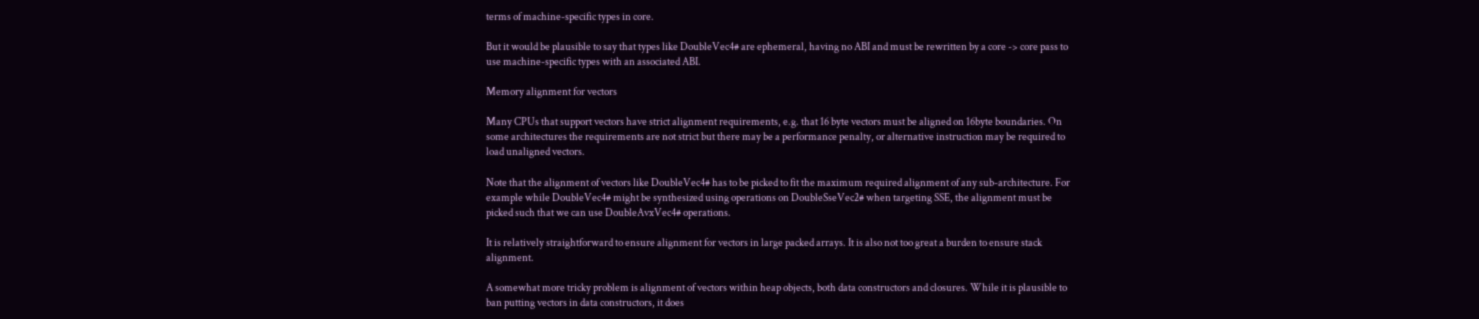terms of machine-specific types in core.

But it would be plausible to say that types like DoubleVec4# are ephemeral, having no ABI and must be rewritten by a core -> core pass to use machine-specific types with an associated ABI.

Memory alignment for vectors

Many CPUs that support vectors have strict alignment requirements, e.g. that 16 byte vectors must be aligned on 16byte boundaries. On some architectures the requirements are not strict but there may be a performance penalty, or alternative instruction may be required to load unaligned vectors.

Note that the alignment of vectors like DoubleVec4# has to be picked to fit the maximum required alignment of any sub-architecture. For example while DoubleVec4# might be synthesized using operations on DoubleSseVec2# when targeting SSE, the alignment must be picked such that we can use DoubleAvxVec4# operations.

It is relatively straightforward to ensure alignment for vectors in large packed arrays. It is also not too great a burden to ensure stack alignment.

A somewhat more tricky problem is alignment of vectors within heap objects, both data constructors and closures. While it is plausible to ban putting vectors in data constructors, it does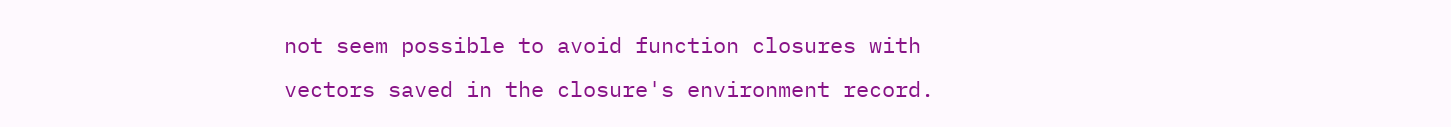not seem possible to avoid function closures with vectors saved in the closure's environment record.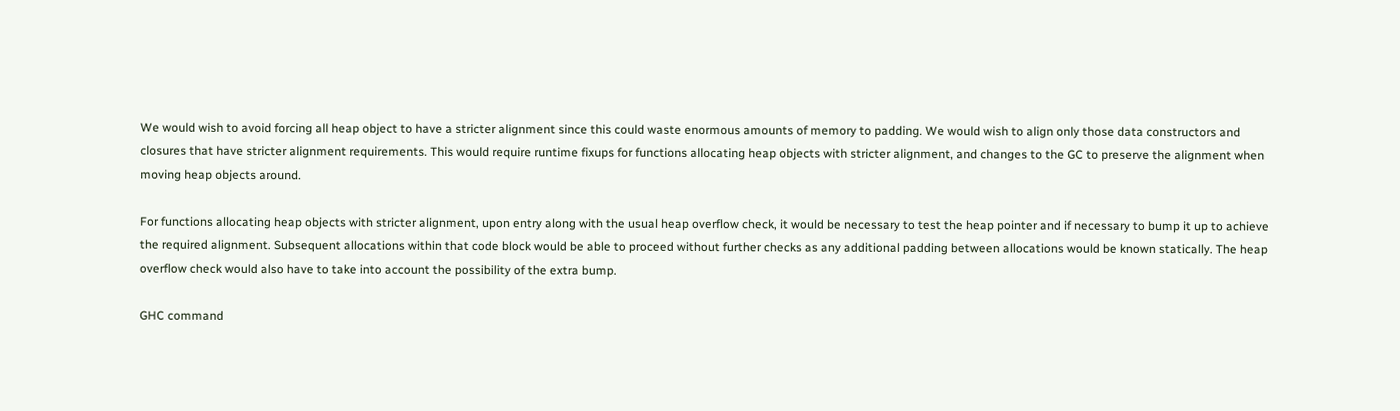We would wish to avoid forcing all heap object to have a stricter alignment since this could waste enormous amounts of memory to padding. We would wish to align only those data constructors and closures that have stricter alignment requirements. This would require runtime fixups for functions allocating heap objects with stricter alignment, and changes to the GC to preserve the alignment when moving heap objects around.

For functions allocating heap objects with stricter alignment, upon entry along with the usual heap overflow check, it would be necessary to test the heap pointer and if necessary to bump it up to achieve the required alignment. Subsequent allocations within that code block would be able to proceed without further checks as any additional padding between allocations would be known statically. The heap overflow check would also have to take into account the possibility of the extra bump.

GHC command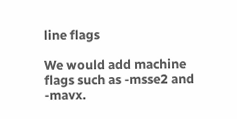line flags

We would add machine flags such as -msse2 and -mavx.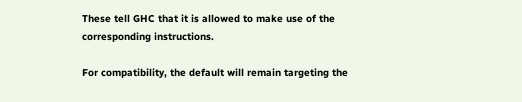These tell GHC that it is allowed to make use of the corresponding instructions.

For compatibility, the default will remain targeting the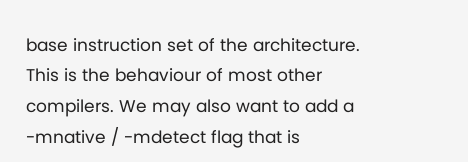base instruction set of the architecture. This is the behaviour of most other compilers. We may also want to add a -mnative / -mdetect flag that is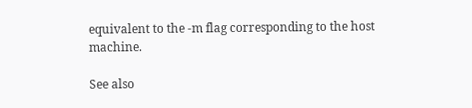equivalent to the -m flag corresponding to the host machine.

See also